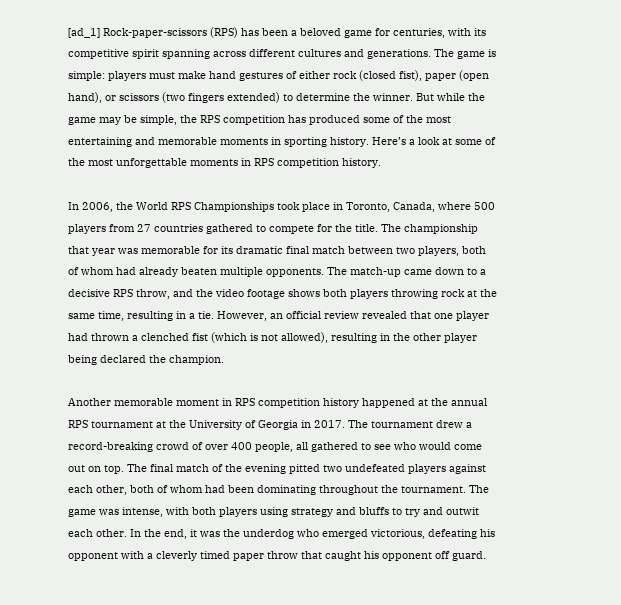[ad_1] Rock-paper-scissors (RPS) has been a beloved game for centuries, with its competitive spirit spanning across different cultures and generations. The game is simple: players must make hand gestures of either rock (closed fist), paper (open hand), or scissors (two fingers extended) to determine the winner. But while the game may be simple, the RPS competition has produced some of the most entertaining and memorable moments in sporting history. Here’s a look at some of the most unforgettable moments in RPS competition history.

In 2006, the World RPS Championships took place in Toronto, Canada, where 500 players from 27 countries gathered to compete for the title. The championship that year was memorable for its dramatic final match between two players, both of whom had already beaten multiple opponents. The match-up came down to a decisive RPS throw, and the video footage shows both players throwing rock at the same time, resulting in a tie. However, an official review revealed that one player had thrown a clenched fist (which is not allowed), resulting in the other player being declared the champion.

Another memorable moment in RPS competition history happened at the annual RPS tournament at the University of Georgia in 2017. The tournament drew a record-breaking crowd of over 400 people, all gathered to see who would come out on top. The final match of the evening pitted two undefeated players against each other, both of whom had been dominating throughout the tournament. The game was intense, with both players using strategy and bluffs to try and outwit each other. In the end, it was the underdog who emerged victorious, defeating his opponent with a cleverly timed paper throw that caught his opponent off guard.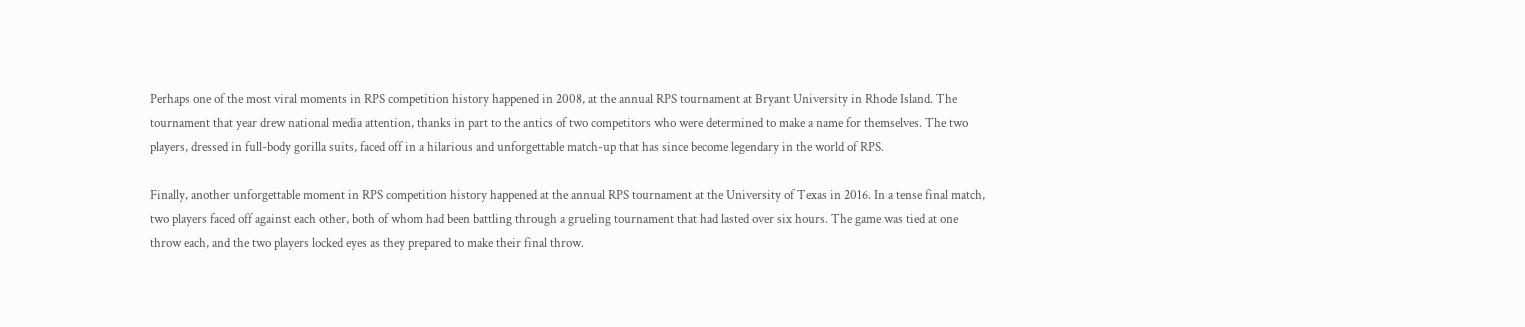Perhaps one of the most viral moments in RPS competition history happened in 2008, at the annual RPS tournament at Bryant University in Rhode Island. The tournament that year drew national media attention, thanks in part to the antics of two competitors who were determined to make a name for themselves. The two players, dressed in full-body gorilla suits, faced off in a hilarious and unforgettable match-up that has since become legendary in the world of RPS.

Finally, another unforgettable moment in RPS competition history happened at the annual RPS tournament at the University of Texas in 2016. In a tense final match, two players faced off against each other, both of whom had been battling through a grueling tournament that had lasted over six hours. The game was tied at one throw each, and the two players locked eyes as they prepared to make their final throw.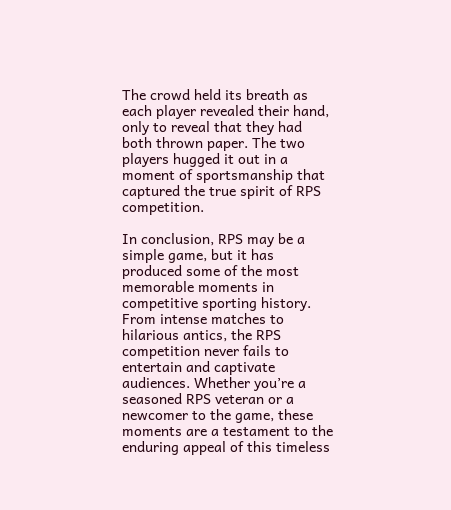The crowd held its breath as each player revealed their hand, only to reveal that they had both thrown paper. The two players hugged it out in a moment of sportsmanship that captured the true spirit of RPS competition.

In conclusion, RPS may be a simple game, but it has produced some of the most memorable moments in competitive sporting history. From intense matches to hilarious antics, the RPS competition never fails to entertain and captivate audiences. Whether you’re a seasoned RPS veteran or a newcomer to the game, these moments are a testament to the enduring appeal of this timeless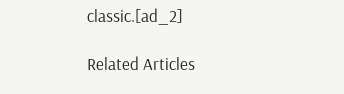classic.[ad_2]

Related Articles